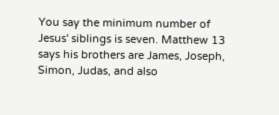You say the minimum number of Jesus' siblings is seven. Matthew 13 says his brothers are James, Joseph, Simon, Judas, and also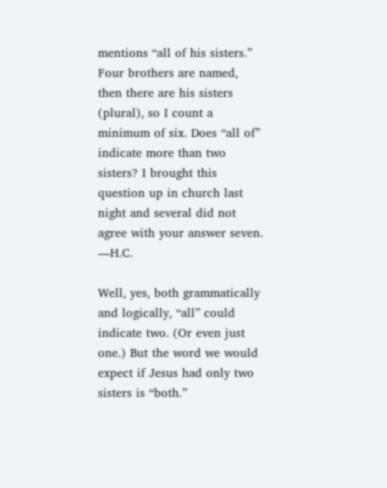mentions “all of his sisters.” Four brothers are named, then there are his sisters (plural), so I count a minimum of six. Does “all of” indicate more than two sisters? I brought this question up in church last night and several did not agree with your answer seven. —H.C.

Well, yes, both grammatically and logically, “all” could indicate two. (Or even just one.) But the word we would expect if Jesus had only two sisters is “both.”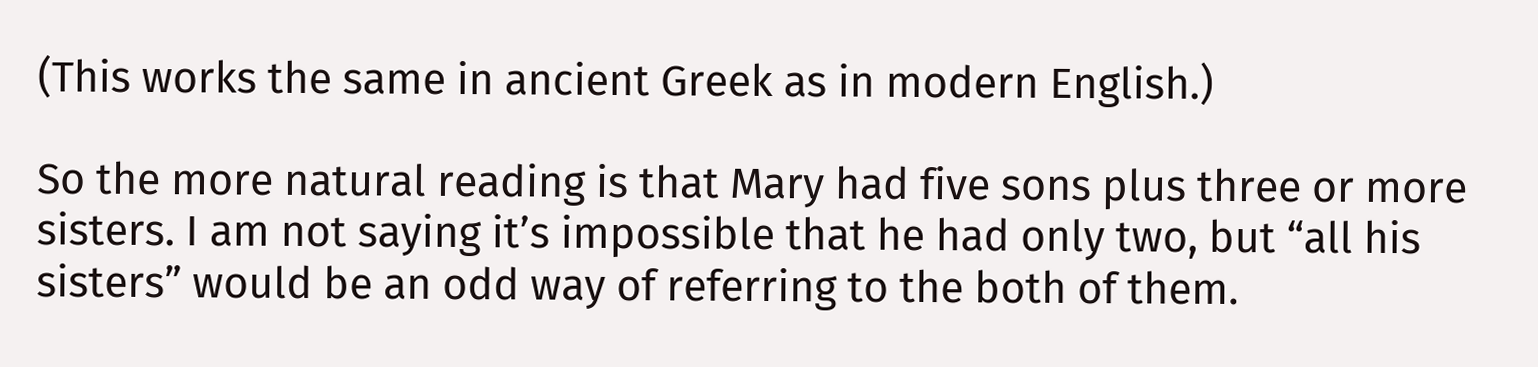(This works the same in ancient Greek as in modern English.)

So the more natural reading is that Mary had five sons plus three or more sisters. I am not saying it’s impossible that he had only two, but “all his sisters” would be an odd way of referring to the both of them.